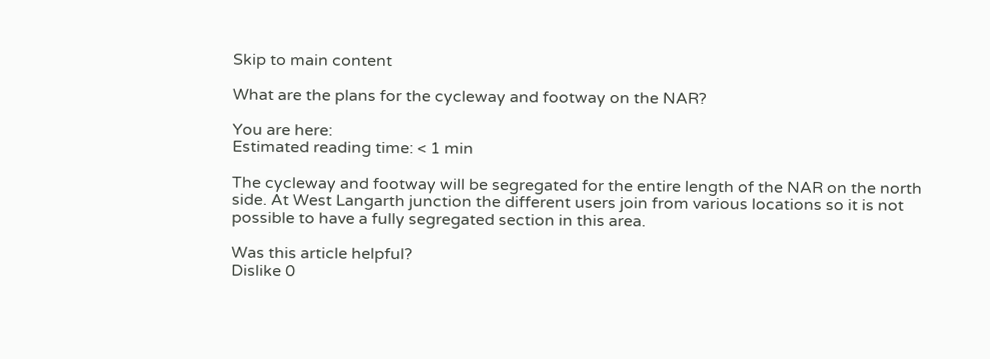Skip to main content

What are the plans for the cycleway and footway on the NAR?

You are here:
Estimated reading time: < 1 min

The cycleway and footway will be segregated for the entire length of the NAR on the north side. At West Langarth junction the different users join from various locations so it is not possible to have a fully segregated section in this area.

Was this article helpful?
Dislike 0